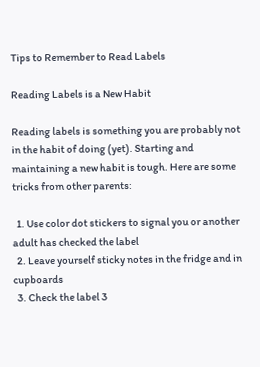Tips to Remember to Read Labels

Reading Labels is a New Habit

Reading labels is something you are probably not in the habit of doing (yet). Starting and maintaining a new habit is tough. Here are some tricks from other parents:

  1. Use color dot stickers to signal you or another adult has checked the label
  2. Leave yourself sticky notes in the fridge and in cupboards
  3. Check the label 3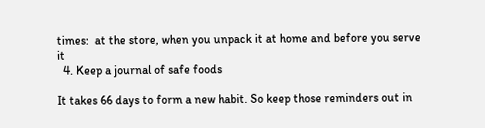times:  at the store, when you unpack it at home and before you serve it
  4. Keep a journal of safe foods

It takes 66 days to form a new habit. So keep those reminders out in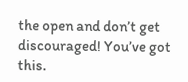the open and don’t get discouraged! You’ve got this.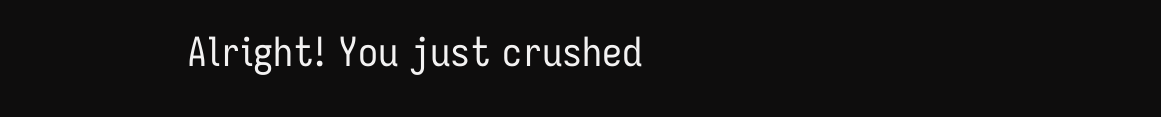Alright! You just crushed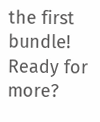the first bundle! Ready for more?